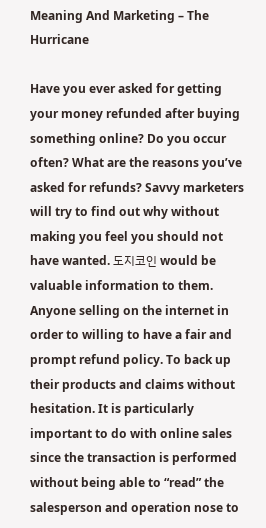Meaning And Marketing – The Hurricane

Have you ever asked for getting your money refunded after buying something online? Do you occur often? What are the reasons you’ve asked for refunds? Savvy marketers will try to find out why without making you feel you should not have wanted. 도지코인 would be valuable information to them. Anyone selling on the internet in order to willing to have a fair and prompt refund policy. To back up their products and claims without hesitation. It is particularly important to do with online sales since the transaction is performed without being able to “read” the salesperson and operation nose to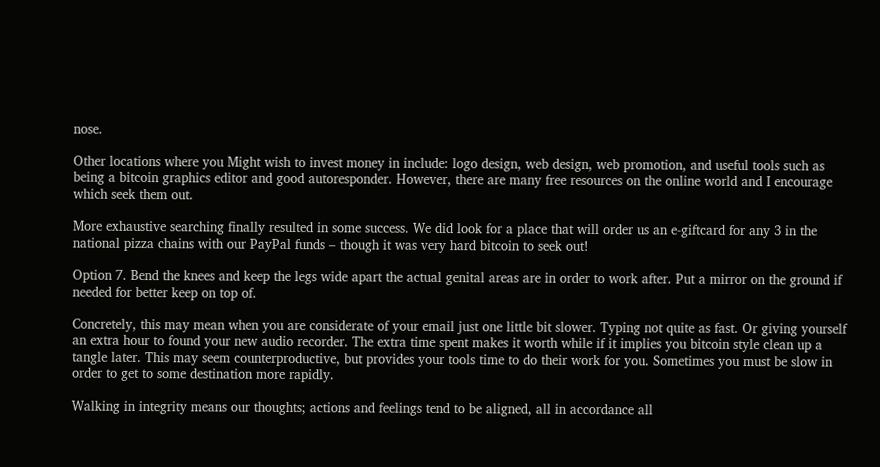nose.

Other locations where you Might wish to invest money in include: logo design, web design, web promotion, and useful tools such as being a bitcoin graphics editor and good autoresponder. However, there are many free resources on the online world and I encourage which seek them out.

More exhaustive searching finally resulted in some success. We did look for a place that will order us an e-giftcard for any 3 in the national pizza chains with our PayPal funds – though it was very hard bitcoin to seek out!

Option 7. Bend the knees and keep the legs wide apart the actual genital areas are in order to work after. Put a mirror on the ground if needed for better keep on top of.

Concretely, this may mean when you are considerate of your email just one little bit slower. Typing not quite as fast. Or giving yourself an extra hour to found your new audio recorder. The extra time spent makes it worth while if it implies you bitcoin style clean up a tangle later. This may seem counterproductive, but provides your tools time to do their work for you. Sometimes you must be slow in order to get to some destination more rapidly.

Walking in integrity means our thoughts; actions and feelings tend to be aligned, all in accordance all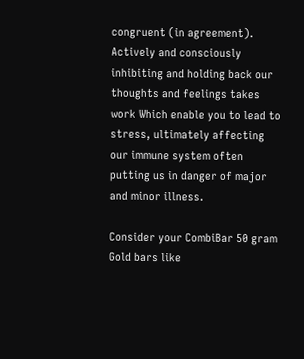congruent (in agreement). Actively and consciously inhibiting and holding back our thoughts and feelings takes work Which enable you to lead to stress, ultimately affecting our immune system often putting us in danger of major and minor illness.

Consider your CombiBar 50 gram Gold bars like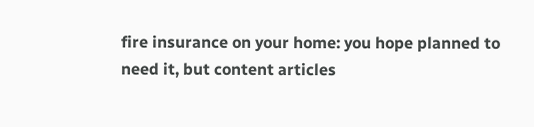fire insurance on your home: you hope planned to need it, but content articles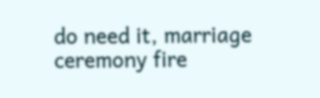do need it, marriage ceremony fire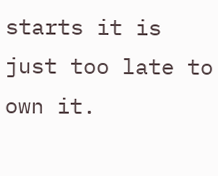starts it is just too late to own it.